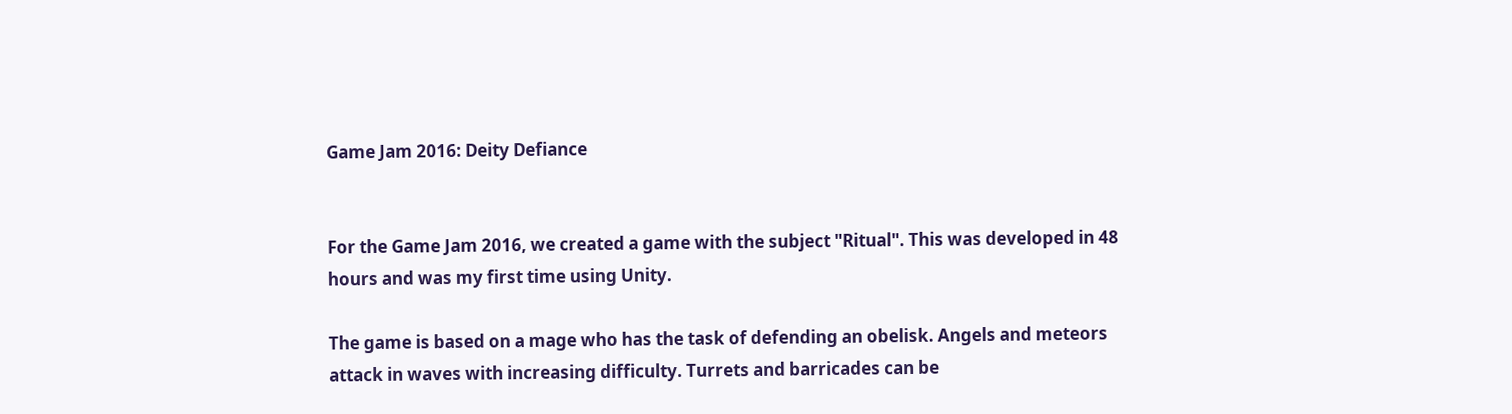Game Jam 2016: Deity Defiance


For the Game Jam 2016, we created a game with the subject "Ritual". This was developed in 48 hours and was my first time using Unity.

The game is based on a mage who has the task of defending an obelisk. Angels and meteors attack in waves with increasing difficulty. Turrets and barricades can be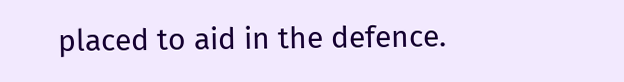placed to aid in the defence.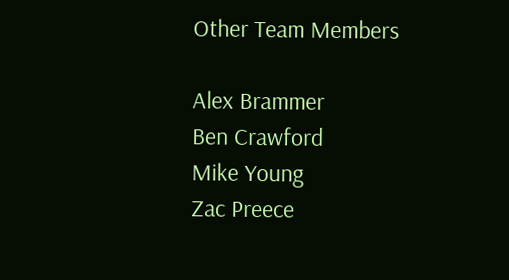Other Team Members

Alex Brammer
Ben Crawford
Mike Young
Zac Preece